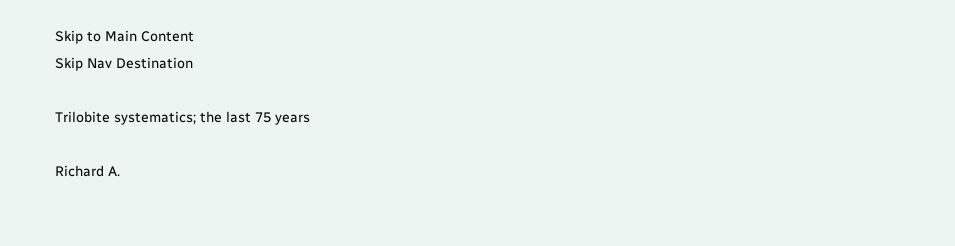Skip to Main Content
Skip Nav Destination

Trilobite systematics; the last 75 years

Richard A.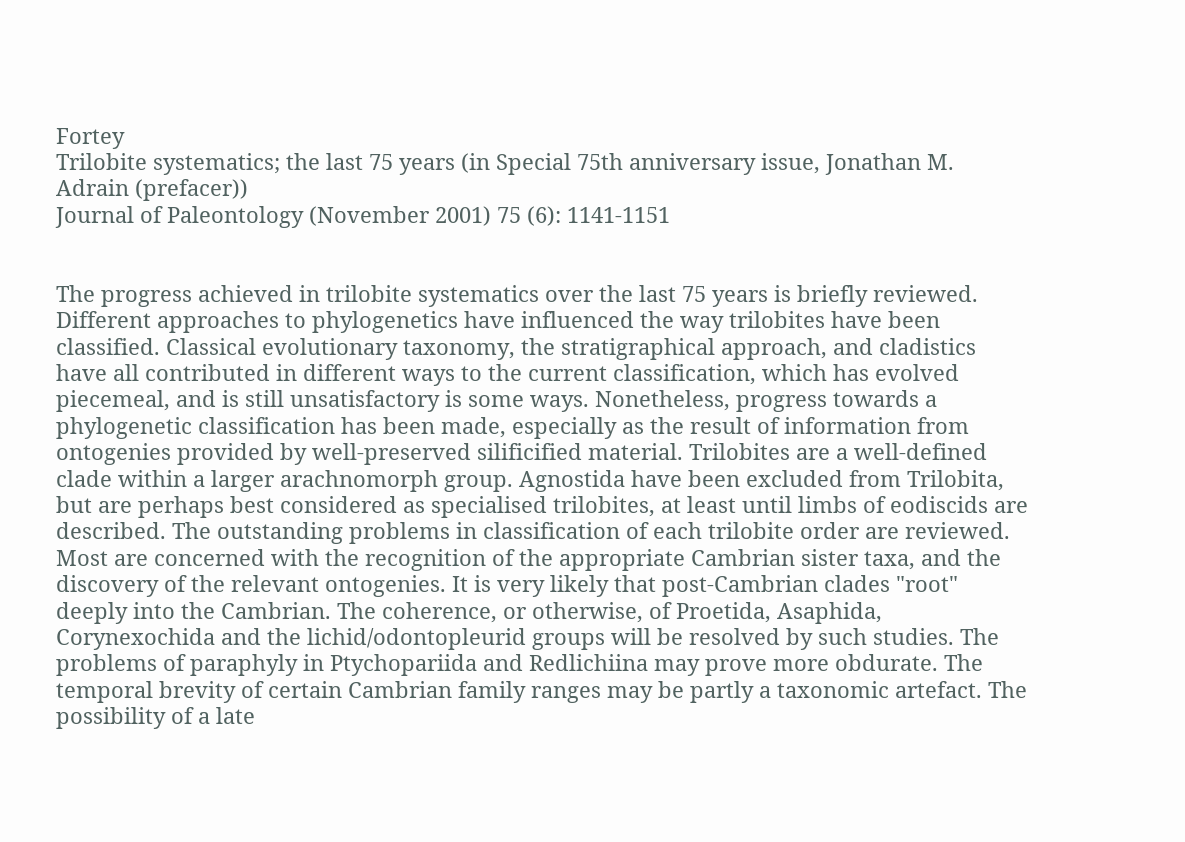Fortey
Trilobite systematics; the last 75 years (in Special 75th anniversary issue, Jonathan M. Adrain (prefacer))
Journal of Paleontology (November 2001) 75 (6): 1141-1151


The progress achieved in trilobite systematics over the last 75 years is briefly reviewed. Different approaches to phylogenetics have influenced the way trilobites have been classified. Classical evolutionary taxonomy, the stratigraphical approach, and cladistics have all contributed in different ways to the current classification, which has evolved piecemeal, and is still unsatisfactory is some ways. Nonetheless, progress towards a phylogenetic classification has been made, especially as the result of information from ontogenies provided by well-preserved silificified material. Trilobites are a well-defined clade within a larger arachnomorph group. Agnostida have been excluded from Trilobita, but are perhaps best considered as specialised trilobites, at least until limbs of eodiscids are described. The outstanding problems in classification of each trilobite order are reviewed. Most are concerned with the recognition of the appropriate Cambrian sister taxa, and the discovery of the relevant ontogenies. It is very likely that post-Cambrian clades "root" deeply into the Cambrian. The coherence, or otherwise, of Proetida, Asaphida, Corynexochida and the lichid/odontopleurid groups will be resolved by such studies. The problems of paraphyly in Ptychopariida and Redlichiina may prove more obdurate. The temporal brevity of certain Cambrian family ranges may be partly a taxonomic artefact. The possibility of a late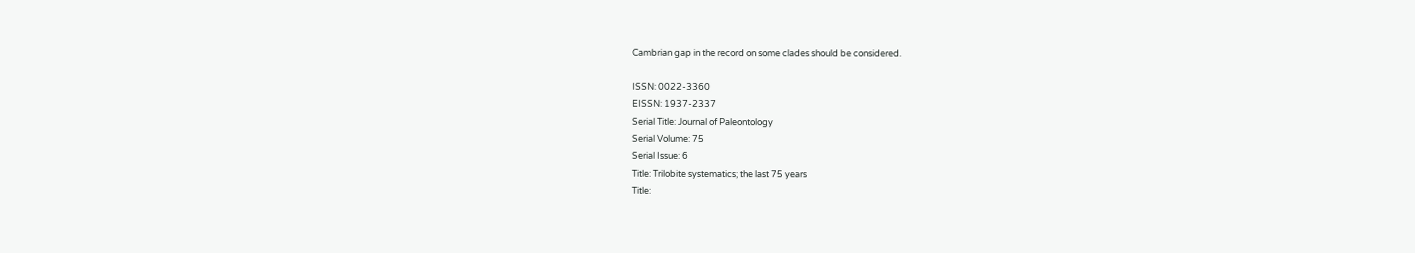Cambrian gap in the record on some clades should be considered.

ISSN: 0022-3360
EISSN: 1937-2337
Serial Title: Journal of Paleontology
Serial Volume: 75
Serial Issue: 6
Title: Trilobite systematics; the last 75 years
Title: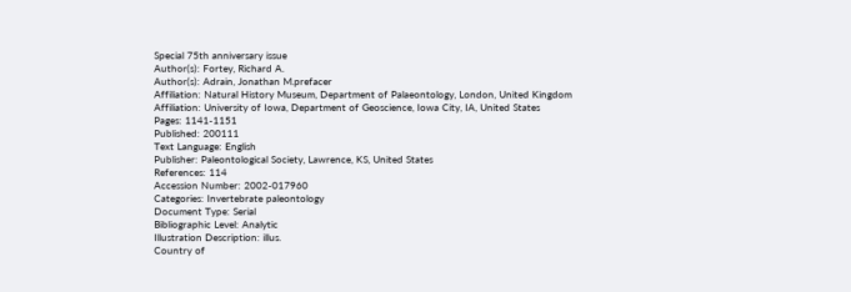Special 75th anniversary issue
Author(s): Fortey, Richard A.
Author(s): Adrain, Jonathan M.prefacer
Affiliation: Natural History Museum, Department of Palaeontology, London, United Kingdom
Affiliation: University of Iowa, Department of Geoscience, Iowa City, IA, United States
Pages: 1141-1151
Published: 200111
Text Language: English
Publisher: Paleontological Society, Lawrence, KS, United States
References: 114
Accession Number: 2002-017960
Categories: Invertebrate paleontology
Document Type: Serial
Bibliographic Level: Analytic
Illustration Description: illus.
Country of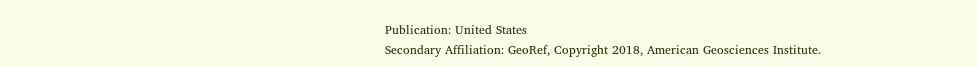Publication: United States
Secondary Affiliation: GeoRef, Copyright 2018, American Geosciences Institute.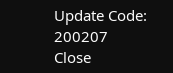Update Code: 200207
Close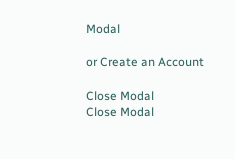Modal

or Create an Account

Close Modal
Close Modal